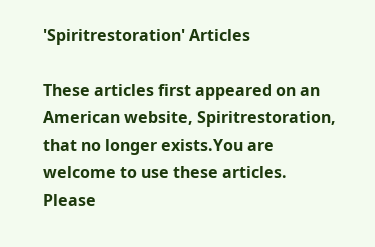'Spiritrestoration' Articles

These articles first appeared on an American website, Spiritrestoration, that no longer exists.You are welcome to use these articles. Please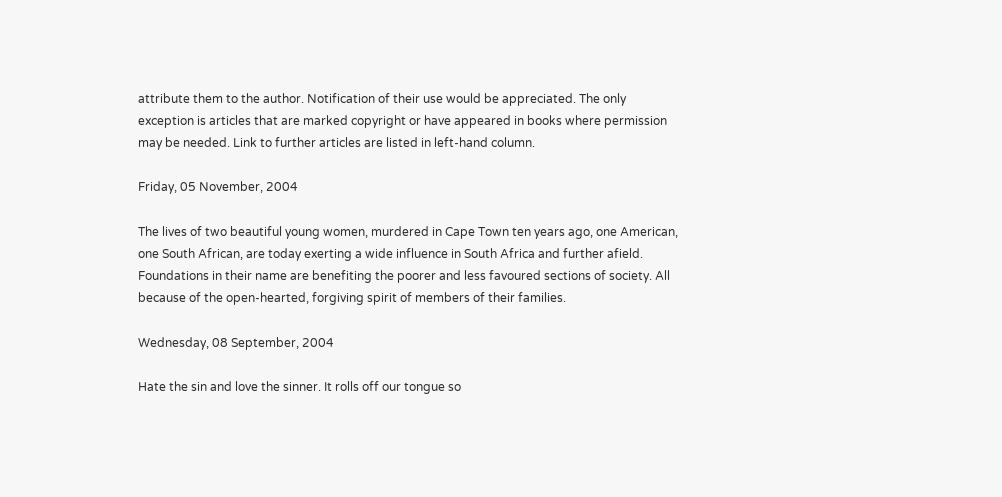attribute them to the author. Notification of their use would be appreciated. The only exception is articles that are marked copyright or have appeared in books where permission may be needed. Link to further articles are listed in left-hand column.

Friday, 05 November, 2004

The lives of two beautiful young women, murdered in Cape Town ten years ago, one American, one South African, are today exerting a wide influence in South Africa and further afield. Foundations in their name are benefiting the poorer and less favoured sections of society. All because of the open-hearted, forgiving spirit of members of their families.

Wednesday, 08 September, 2004

Hate the sin and love the sinner. It rolls off our tongue so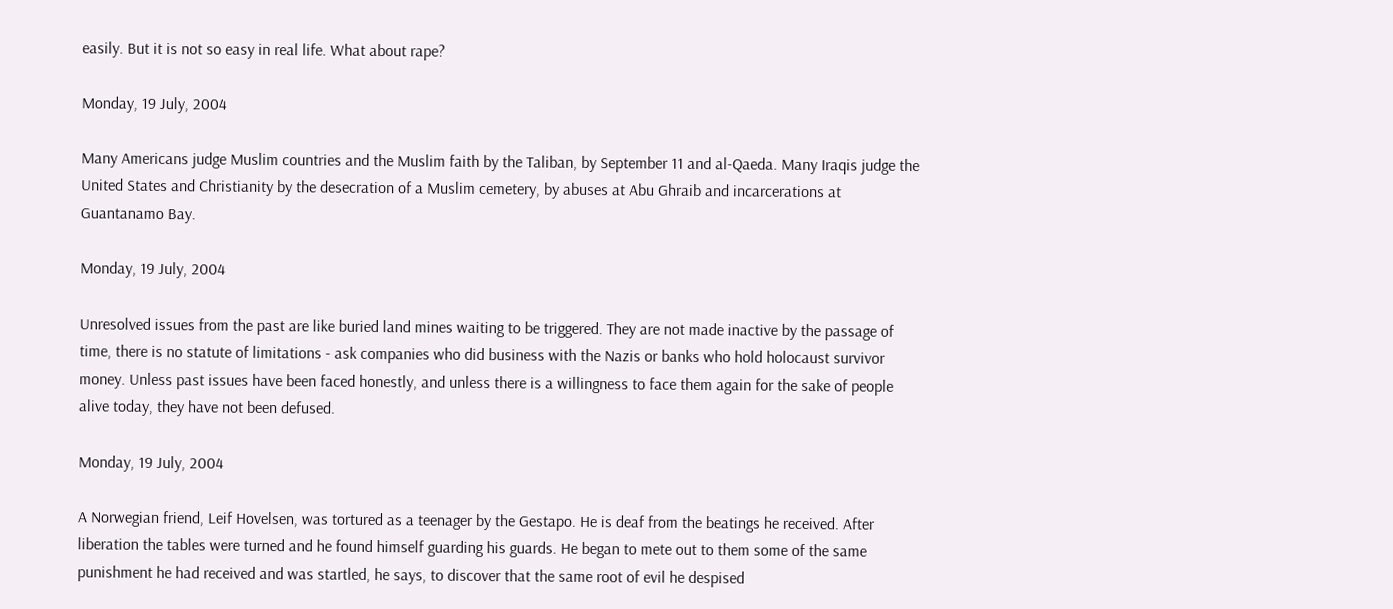easily. But it is not so easy in real life. What about rape?

Monday, 19 July, 2004

Many Americans judge Muslim countries and the Muslim faith by the Taliban, by September 11 and al-Qaeda. Many Iraqis judge the United States and Christianity by the desecration of a Muslim cemetery, by abuses at Abu Ghraib and incarcerations at Guantanamo Bay.

Monday, 19 July, 2004

Unresolved issues from the past are like buried land mines waiting to be triggered. They are not made inactive by the passage of time, there is no statute of limitations - ask companies who did business with the Nazis or banks who hold holocaust survivor money. Unless past issues have been faced honestly, and unless there is a willingness to face them again for the sake of people alive today, they have not been defused.

Monday, 19 July, 2004

A Norwegian friend, Leif Hovelsen, was tortured as a teenager by the Gestapo. He is deaf from the beatings he received. After liberation the tables were turned and he found himself guarding his guards. He began to mete out to them some of the same punishment he had received and was startled, he says, to discover that the same root of evil he despised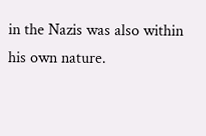in the Nazis was also within his own nature.